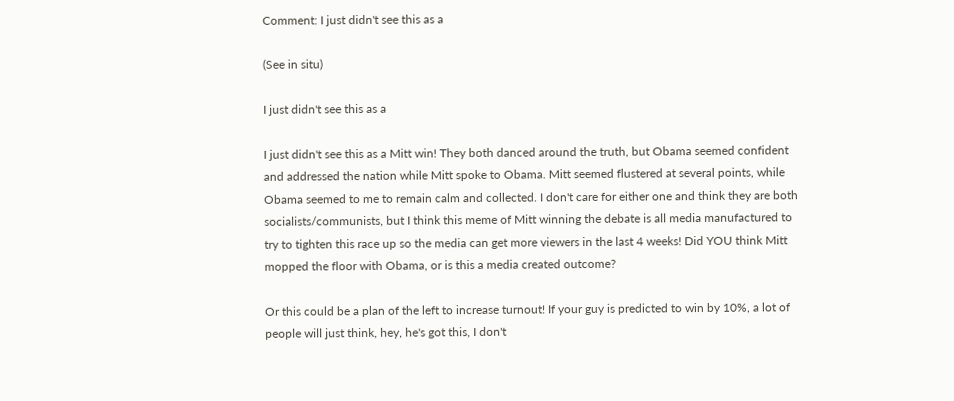Comment: I just didn't see this as a

(See in situ)

I just didn't see this as a

I just didn't see this as a Mitt win! They both danced around the truth, but Obama seemed confident and addressed the nation while Mitt spoke to Obama. Mitt seemed flustered at several points, while Obama seemed to me to remain calm and collected. I don't care for either one and think they are both socialists/communists, but I think this meme of Mitt winning the debate is all media manufactured to try to tighten this race up so the media can get more viewers in the last 4 weeks! Did YOU think Mitt mopped the floor with Obama, or is this a media created outcome?

Or this could be a plan of the left to increase turnout! If your guy is predicted to win by 10%, a lot of people will just think, hey, he's got this, I don't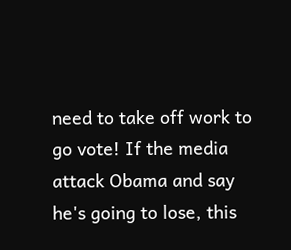need to take off work to go vote! If the media attack Obama and say he's going to lose, this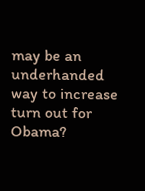may be an underhanded way to increase turn out for Obama?